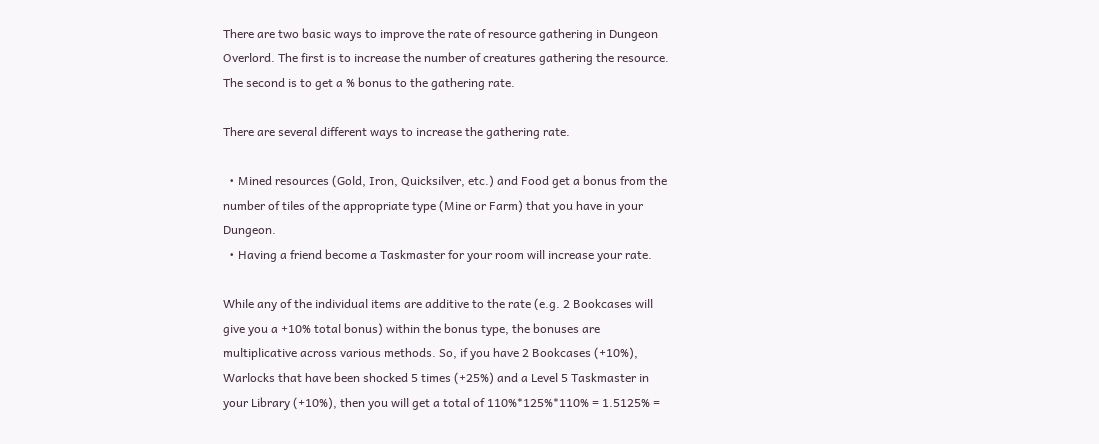There are two basic ways to improve the rate of resource gathering in Dungeon Overlord. The first is to increase the number of creatures gathering the resource. The second is to get a % bonus to the gathering rate.

There are several different ways to increase the gathering rate.

  • Mined resources (Gold, Iron, Quicksilver, etc.) and Food get a bonus from the number of tiles of the appropriate type (Mine or Farm) that you have in your Dungeon.
  • Having a friend become a Taskmaster for your room will increase your rate.

While any of the individual items are additive to the rate (e.g. 2 Bookcases will give you a +10% total bonus) within the bonus type, the bonuses are multiplicative across various methods. So, if you have 2 Bookcases (+10%), Warlocks that have been shocked 5 times (+25%) and a Level 5 Taskmaster in your Library (+10%), then you will get a total of 110%*125%*110% = 1.5125% =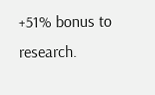+51% bonus to research.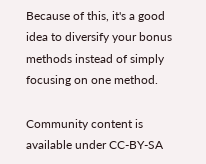Because of this, it's a good idea to diversify your bonus methods instead of simply focusing on one method.

Community content is available under CC-BY-SA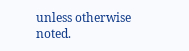unless otherwise noted.